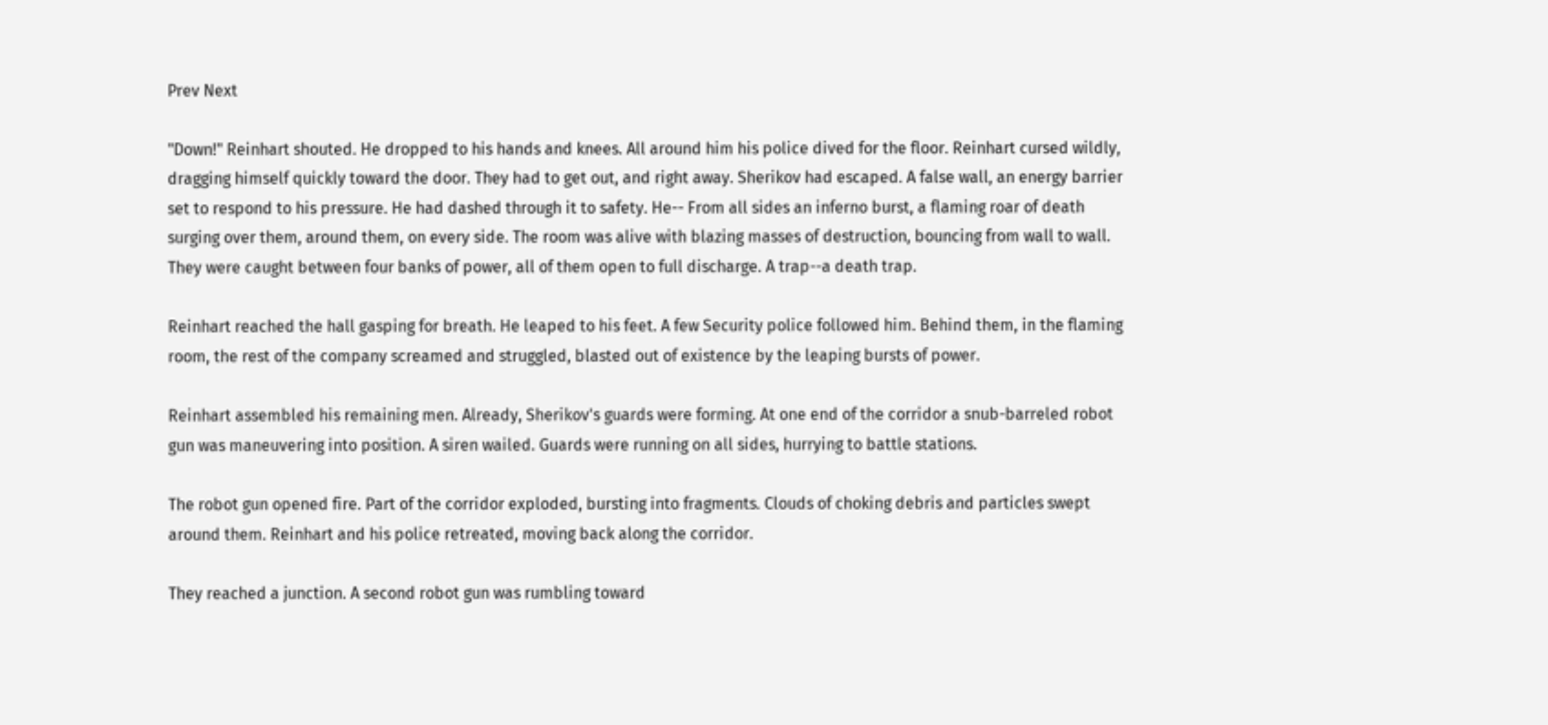Prev Next

"Down!" Reinhart shouted. He dropped to his hands and knees. All around him his police dived for the floor. Reinhart cursed wildly, dragging himself quickly toward the door. They had to get out, and right away. Sherikov had escaped. A false wall, an energy barrier set to respond to his pressure. He had dashed through it to safety. He-- From all sides an inferno burst, a flaming roar of death surging over them, around them, on every side. The room was alive with blazing masses of destruction, bouncing from wall to wall. They were caught between four banks of power, all of them open to full discharge. A trap--a death trap.

Reinhart reached the hall gasping for breath. He leaped to his feet. A few Security police followed him. Behind them, in the flaming room, the rest of the company screamed and struggled, blasted out of existence by the leaping bursts of power.

Reinhart assembled his remaining men. Already, Sherikov's guards were forming. At one end of the corridor a snub-barreled robot gun was maneuvering into position. A siren wailed. Guards were running on all sides, hurrying to battle stations.

The robot gun opened fire. Part of the corridor exploded, bursting into fragments. Clouds of choking debris and particles swept around them. Reinhart and his police retreated, moving back along the corridor.

They reached a junction. A second robot gun was rumbling toward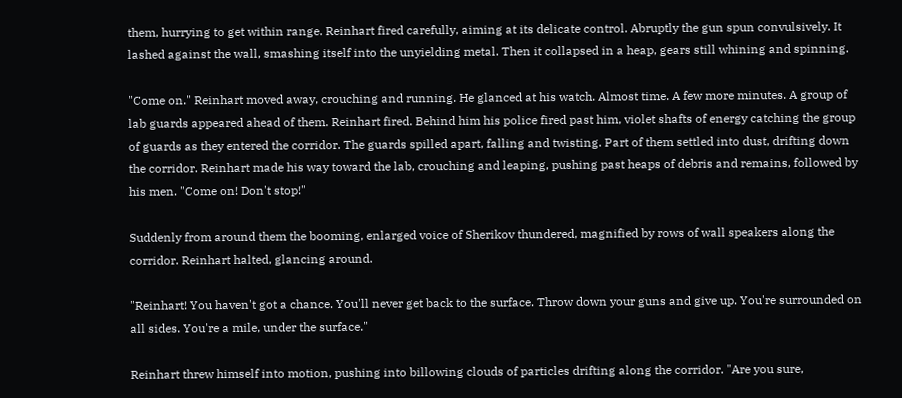them, hurrying to get within range. Reinhart fired carefully, aiming at its delicate control. Abruptly the gun spun convulsively. It lashed against the wall, smashing itself into the unyielding metal. Then it collapsed in a heap, gears still whining and spinning.

"Come on." Reinhart moved away, crouching and running. He glanced at his watch. Almost time. A few more minutes. A group of lab guards appeared ahead of them. Reinhart fired. Behind him his police fired past him, violet shafts of energy catching the group of guards as they entered the corridor. The guards spilled apart, falling and twisting. Part of them settled into dust, drifting down the corridor. Reinhart made his way toward the lab, crouching and leaping, pushing past heaps of debris and remains, followed by his men. "Come on! Don't stop!"

Suddenly from around them the booming, enlarged voice of Sherikov thundered, magnified by rows of wall speakers along the corridor. Reinhart halted, glancing around.

"Reinhart! You haven't got a chance. You'll never get back to the surface. Throw down your guns and give up. You're surrounded on all sides. You're a mile, under the surface."

Reinhart threw himself into motion, pushing into billowing clouds of particles drifting along the corridor. "Are you sure,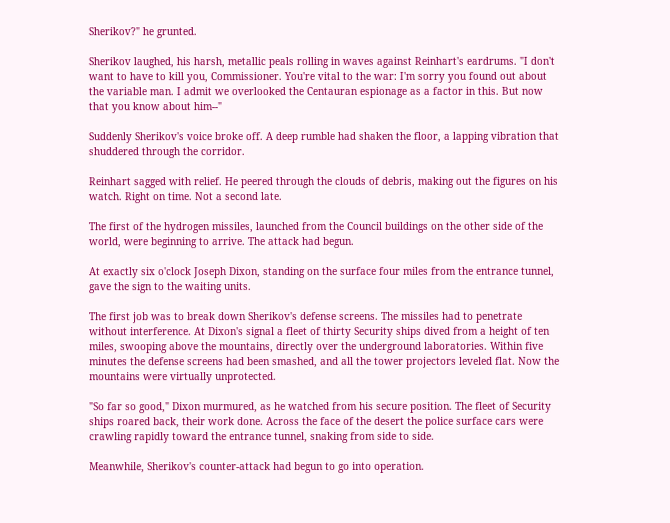Sherikov?" he grunted.

Sherikov laughed, his harsh, metallic peals rolling in waves against Reinhart's eardrums. "I don't want to have to kill you, Commissioner. You're vital to the war: I'm sorry you found out about the variable man. I admit we overlooked the Centauran espionage as a factor in this. But now that you know about him--"

Suddenly Sherikov's voice broke off. A deep rumble had shaken the floor, a lapping vibration that shuddered through the corridor.

Reinhart sagged with relief. He peered through the clouds of debris, making out the figures on his watch. Right on time. Not a second late.

The first of the hydrogen missiles, launched from the Council buildings on the other side of the world, were beginning to arrive. The attack had begun.

At exactly six o'clock Joseph Dixon, standing on the surface four miles from the entrance tunnel, gave the sign to the waiting units.

The first job was to break down Sherikov's defense screens. The missiles had to penetrate without interference. At Dixon's signal a fleet of thirty Security ships dived from a height of ten miles, swooping above the mountains, directly over the underground laboratories. Within five minutes the defense screens had been smashed, and all the tower projectors leveled flat. Now the mountains were virtually unprotected.

"So far so good," Dixon murmured, as he watched from his secure position. The fleet of Security ships roared back, their work done. Across the face of the desert the police surface cars were crawling rapidly toward the entrance tunnel, snaking from side to side.

Meanwhile, Sherikov's counter-attack had begun to go into operation.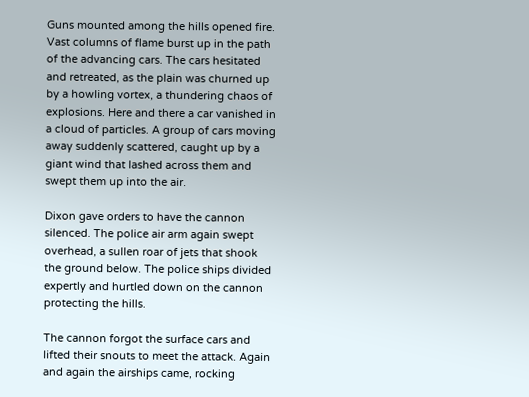Guns mounted among the hills opened fire. Vast columns of flame burst up in the path of the advancing cars. The cars hesitated and retreated, as the plain was churned up by a howling vortex, a thundering chaos of explosions. Here and there a car vanished in a cloud of particles. A group of cars moving away suddenly scattered, caught up by a giant wind that lashed across them and swept them up into the air.

Dixon gave orders to have the cannon silenced. The police air arm again swept overhead, a sullen roar of jets that shook the ground below. The police ships divided expertly and hurtled down on the cannon protecting the hills.

The cannon forgot the surface cars and lifted their snouts to meet the attack. Again and again the airships came, rocking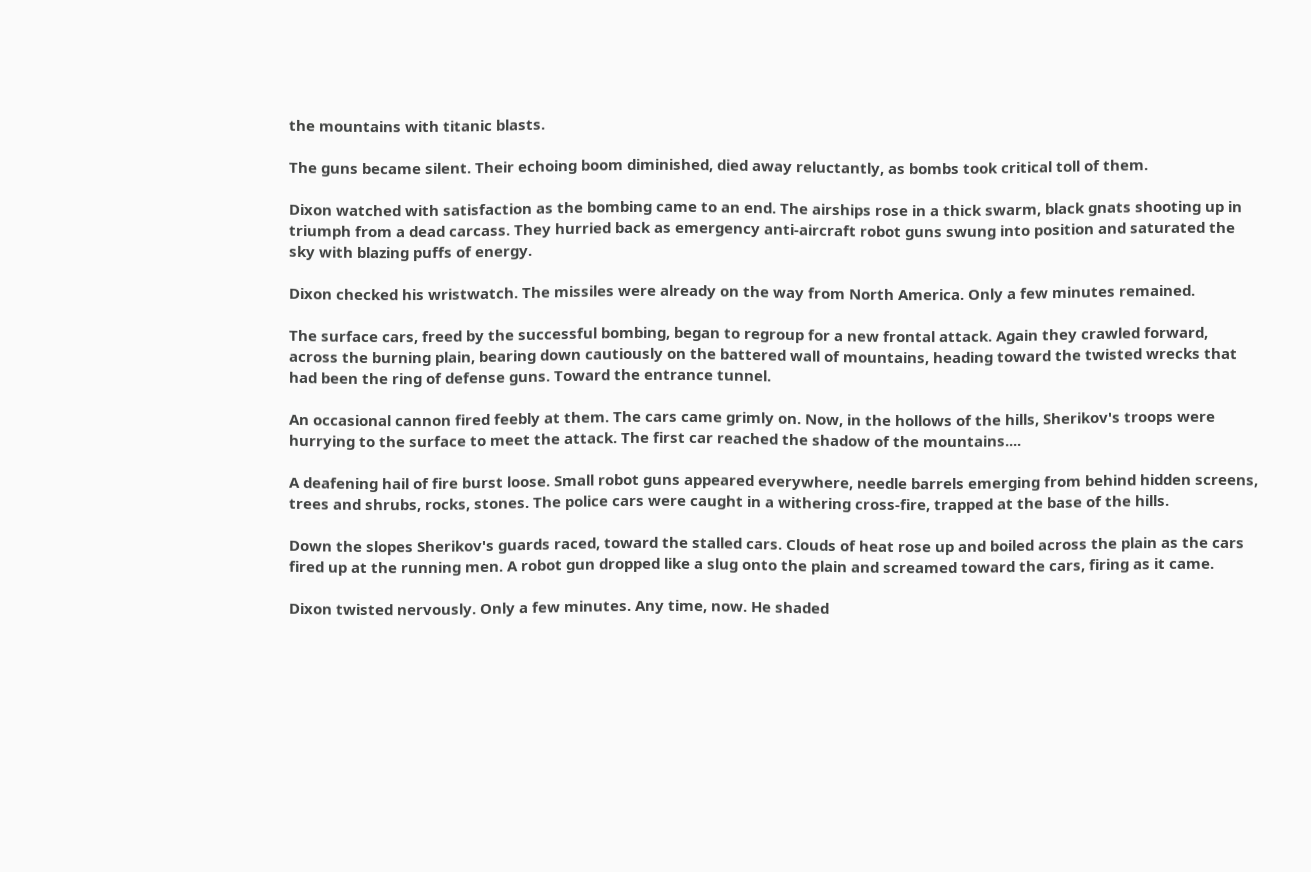the mountains with titanic blasts.

The guns became silent. Their echoing boom diminished, died away reluctantly, as bombs took critical toll of them.

Dixon watched with satisfaction as the bombing came to an end. The airships rose in a thick swarm, black gnats shooting up in triumph from a dead carcass. They hurried back as emergency anti-aircraft robot guns swung into position and saturated the sky with blazing puffs of energy.

Dixon checked his wristwatch. The missiles were already on the way from North America. Only a few minutes remained.

The surface cars, freed by the successful bombing, began to regroup for a new frontal attack. Again they crawled forward, across the burning plain, bearing down cautiously on the battered wall of mountains, heading toward the twisted wrecks that had been the ring of defense guns. Toward the entrance tunnel.

An occasional cannon fired feebly at them. The cars came grimly on. Now, in the hollows of the hills, Sherikov's troops were hurrying to the surface to meet the attack. The first car reached the shadow of the mountains....

A deafening hail of fire burst loose. Small robot guns appeared everywhere, needle barrels emerging from behind hidden screens, trees and shrubs, rocks, stones. The police cars were caught in a withering cross-fire, trapped at the base of the hills.

Down the slopes Sherikov's guards raced, toward the stalled cars. Clouds of heat rose up and boiled across the plain as the cars fired up at the running men. A robot gun dropped like a slug onto the plain and screamed toward the cars, firing as it came.

Dixon twisted nervously. Only a few minutes. Any time, now. He shaded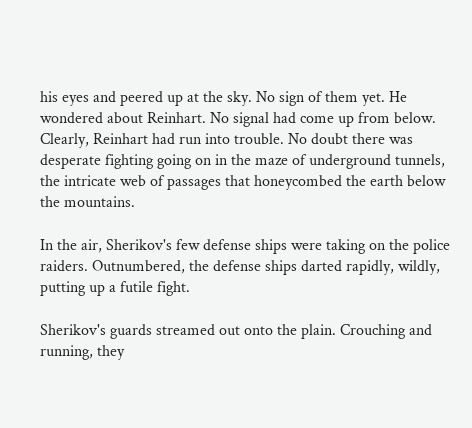his eyes and peered up at the sky. No sign of them yet. He wondered about Reinhart. No signal had come up from below. Clearly, Reinhart had run into trouble. No doubt there was desperate fighting going on in the maze of underground tunnels, the intricate web of passages that honeycombed the earth below the mountains.

In the air, Sherikov's few defense ships were taking on the police raiders. Outnumbered, the defense ships darted rapidly, wildly, putting up a futile fight.

Sherikov's guards streamed out onto the plain. Crouching and running, they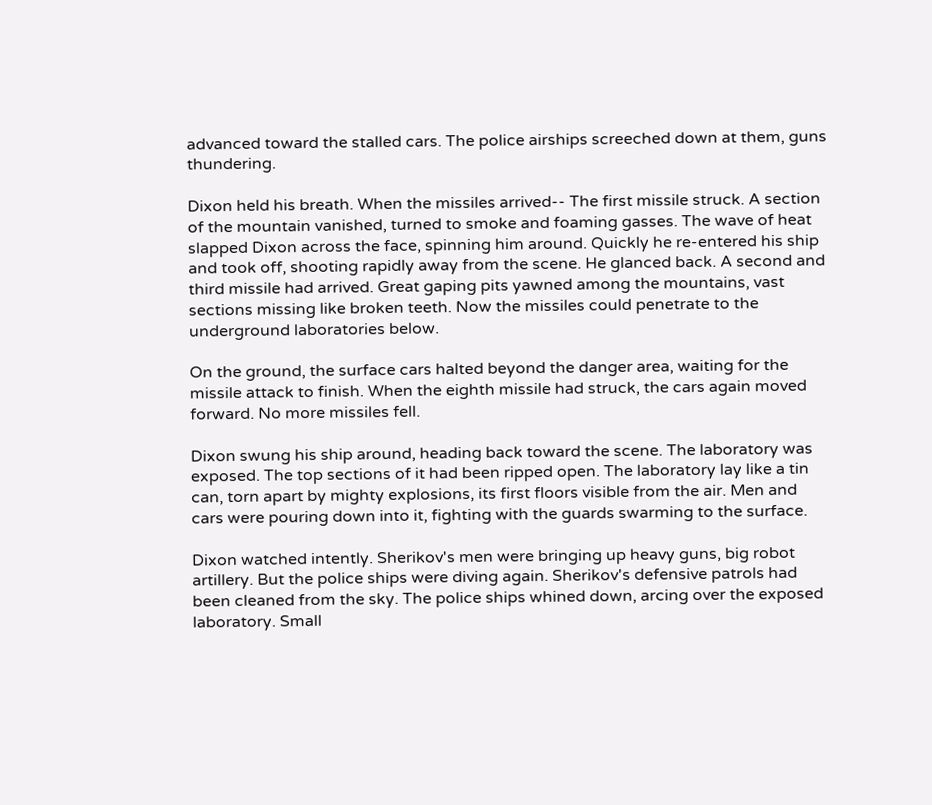advanced toward the stalled cars. The police airships screeched down at them, guns thundering.

Dixon held his breath. When the missiles arrived-- The first missile struck. A section of the mountain vanished, turned to smoke and foaming gasses. The wave of heat slapped Dixon across the face, spinning him around. Quickly he re-entered his ship and took off, shooting rapidly away from the scene. He glanced back. A second and third missile had arrived. Great gaping pits yawned among the mountains, vast sections missing like broken teeth. Now the missiles could penetrate to the underground laboratories below.

On the ground, the surface cars halted beyond the danger area, waiting for the missile attack to finish. When the eighth missile had struck, the cars again moved forward. No more missiles fell.

Dixon swung his ship around, heading back toward the scene. The laboratory was exposed. The top sections of it had been ripped open. The laboratory lay like a tin can, torn apart by mighty explosions, its first floors visible from the air. Men and cars were pouring down into it, fighting with the guards swarming to the surface.

Dixon watched intently. Sherikov's men were bringing up heavy guns, big robot artillery. But the police ships were diving again. Sherikov's defensive patrols had been cleaned from the sky. The police ships whined down, arcing over the exposed laboratory. Small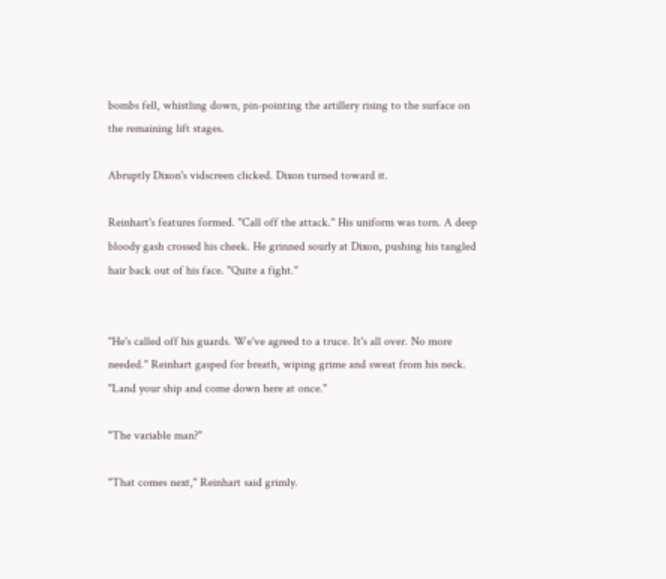bombs fell, whistling down, pin-pointing the artillery rising to the surface on the remaining lift stages.

Abruptly Dixon's vidscreen clicked. Dixon turned toward it.

Reinhart's features formed. "Call off the attack." His uniform was torn. A deep bloody gash crossed his cheek. He grinned sourly at Dixon, pushing his tangled hair back out of his face. "Quite a fight."


"He's called off his guards. We've agreed to a truce. It's all over. No more needed." Reinhart gasped for breath, wiping grime and sweat from his neck. "Land your ship and come down here at once."

"The variable man?"

"That comes next," Reinhart said grimly.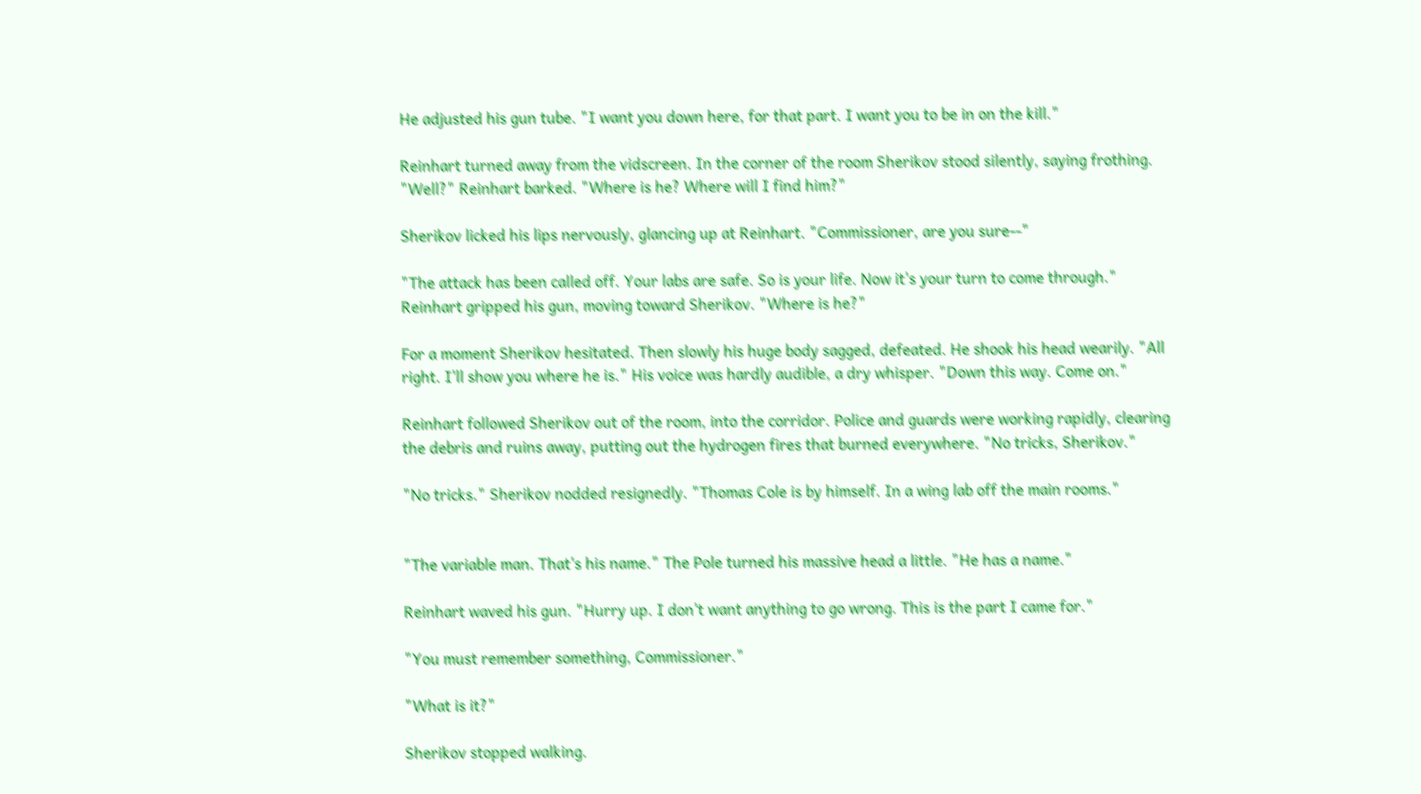He adjusted his gun tube. "I want you down here, for that part. I want you to be in on the kill."

Reinhart turned away from the vidscreen. In the corner of the room Sherikov stood silently, saying frothing. "Well?" Reinhart barked. "Where is he? Where will I find him?"

Sherikov licked his lips nervously, glancing up at Reinhart. "Commissioner, are you sure--"

"The attack has been called off. Your labs are safe. So is your life. Now it's your turn to come through." Reinhart gripped his gun, moving toward Sherikov. "Where is he?"

For a moment Sherikov hesitated. Then slowly his huge body sagged, defeated. He shook his head wearily. "All right. I'll show you where he is." His voice was hardly audible, a dry whisper. "Down this way. Come on."

Reinhart followed Sherikov out of the room, into the corridor. Police and guards were working rapidly, clearing the debris and ruins away, putting out the hydrogen fires that burned everywhere. "No tricks, Sherikov."

"No tricks." Sherikov nodded resignedly. "Thomas Cole is by himself. In a wing lab off the main rooms."


"The variable man. That's his name." The Pole turned his massive head a little. "He has a name."

Reinhart waved his gun. "Hurry up. I don't want anything to go wrong. This is the part I came for."

"You must remember something, Commissioner."

"What is it?"

Sherikov stopped walking.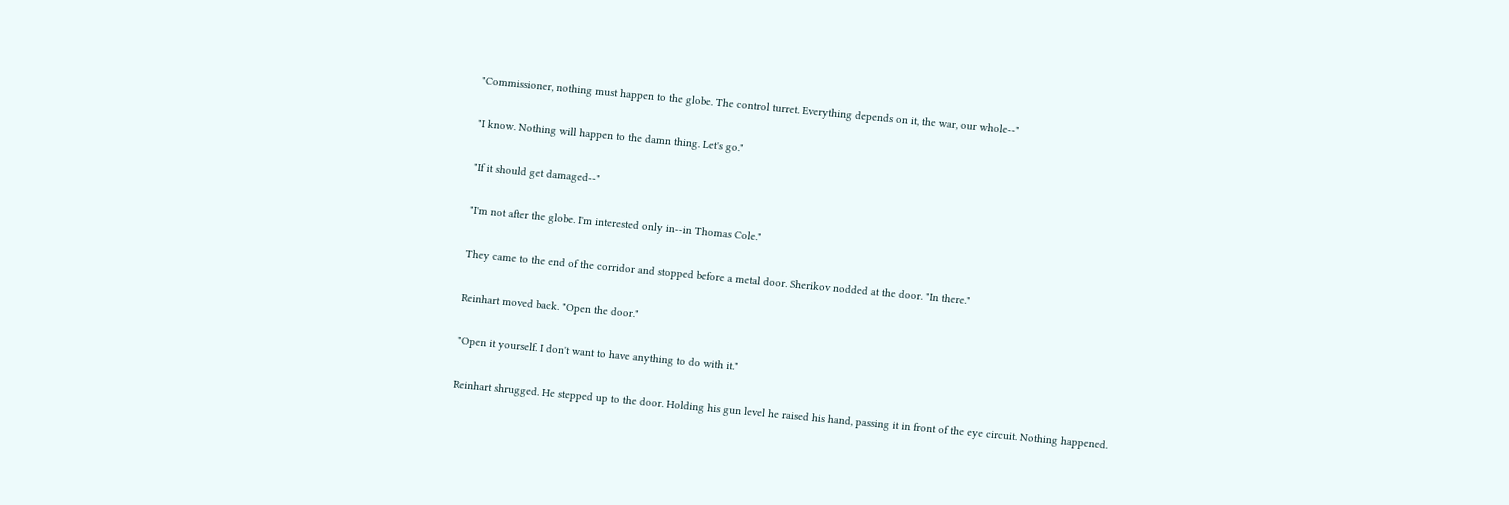"Commissioner, nothing must happen to the globe. The control turret. Everything depends on it, the war, our whole--"

"I know. Nothing will happen to the damn thing. Let's go."

"If it should get damaged--"

"I'm not after the globe. I'm interested only in--in Thomas Cole."

They came to the end of the corridor and stopped before a metal door. Sherikov nodded at the door. "In there."

Reinhart moved back. "Open the door."

"Open it yourself. I don't want to have anything to do with it."

Reinhart shrugged. He stepped up to the door. Holding his gun level he raised his hand, passing it in front of the eye circuit. Nothing happened.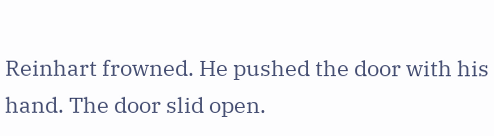Reinhart frowned. He pushed the door with his hand. The door slid open.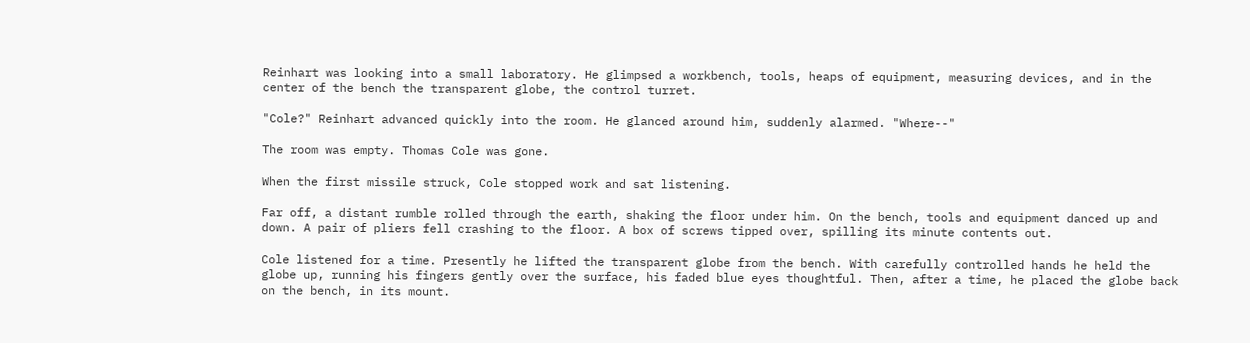Reinhart was looking into a small laboratory. He glimpsed a workbench, tools, heaps of equipment, measuring devices, and in the center of the bench the transparent globe, the control turret.

"Cole?" Reinhart advanced quickly into the room. He glanced around him, suddenly alarmed. "Where--"

The room was empty. Thomas Cole was gone.

When the first missile struck, Cole stopped work and sat listening.

Far off, a distant rumble rolled through the earth, shaking the floor under him. On the bench, tools and equipment danced up and down. A pair of pliers fell crashing to the floor. A box of screws tipped over, spilling its minute contents out.

Cole listened for a time. Presently he lifted the transparent globe from the bench. With carefully controlled hands he held the globe up, running his fingers gently over the surface, his faded blue eyes thoughtful. Then, after a time, he placed the globe back on the bench, in its mount.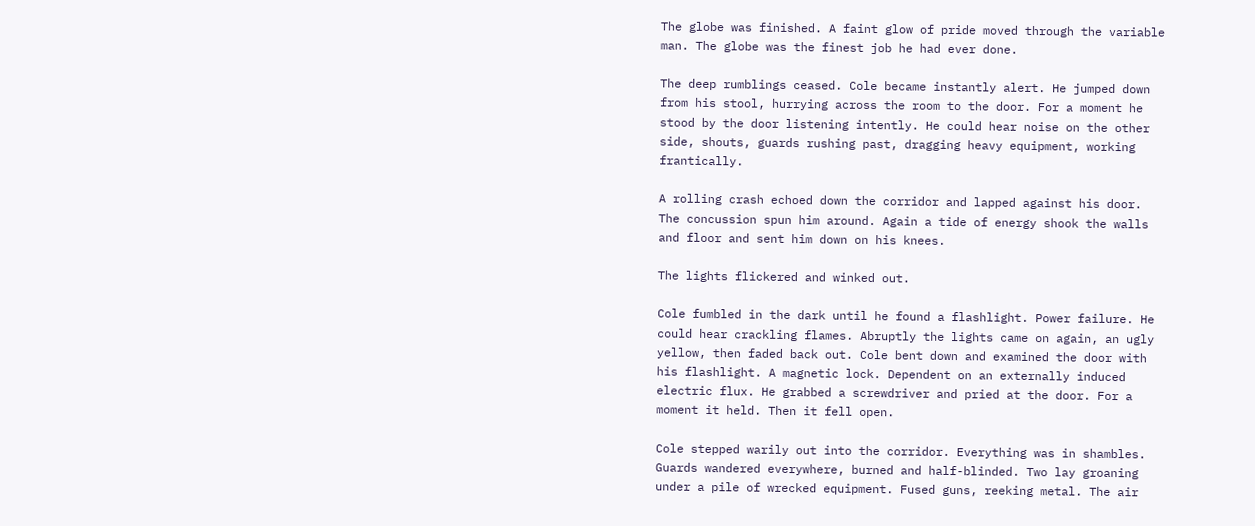The globe was finished. A faint glow of pride moved through the variable man. The globe was the finest job he had ever done.

The deep rumblings ceased. Cole became instantly alert. He jumped down from his stool, hurrying across the room to the door. For a moment he stood by the door listening intently. He could hear noise on the other side, shouts, guards rushing past, dragging heavy equipment, working frantically.

A rolling crash echoed down the corridor and lapped against his door. The concussion spun him around. Again a tide of energy shook the walls and floor and sent him down on his knees.

The lights flickered and winked out.

Cole fumbled in the dark until he found a flashlight. Power failure. He could hear crackling flames. Abruptly the lights came on again, an ugly yellow, then faded back out. Cole bent down and examined the door with his flashlight. A magnetic lock. Dependent on an externally induced electric flux. He grabbed a screwdriver and pried at the door. For a moment it held. Then it fell open.

Cole stepped warily out into the corridor. Everything was in shambles. Guards wandered everywhere, burned and half-blinded. Two lay groaning under a pile of wrecked equipment. Fused guns, reeking metal. The air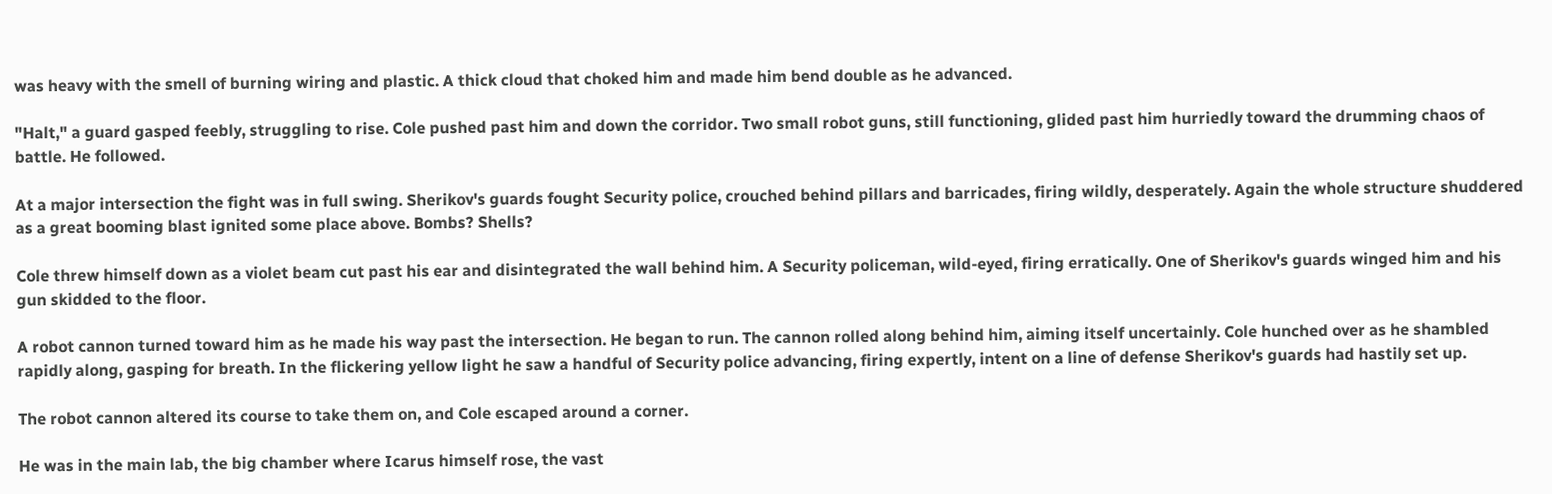was heavy with the smell of burning wiring and plastic. A thick cloud that choked him and made him bend double as he advanced.

"Halt," a guard gasped feebly, struggling to rise. Cole pushed past him and down the corridor. Two small robot guns, still functioning, glided past him hurriedly toward the drumming chaos of battle. He followed.

At a major intersection the fight was in full swing. Sherikov's guards fought Security police, crouched behind pillars and barricades, firing wildly, desperately. Again the whole structure shuddered as a great booming blast ignited some place above. Bombs? Shells?

Cole threw himself down as a violet beam cut past his ear and disintegrated the wall behind him. A Security policeman, wild-eyed, firing erratically. One of Sherikov's guards winged him and his gun skidded to the floor.

A robot cannon turned toward him as he made his way past the intersection. He began to run. The cannon rolled along behind him, aiming itself uncertainly. Cole hunched over as he shambled rapidly along, gasping for breath. In the flickering yellow light he saw a handful of Security police advancing, firing expertly, intent on a line of defense Sherikov's guards had hastily set up.

The robot cannon altered its course to take them on, and Cole escaped around a corner.

He was in the main lab, the big chamber where Icarus himself rose, the vast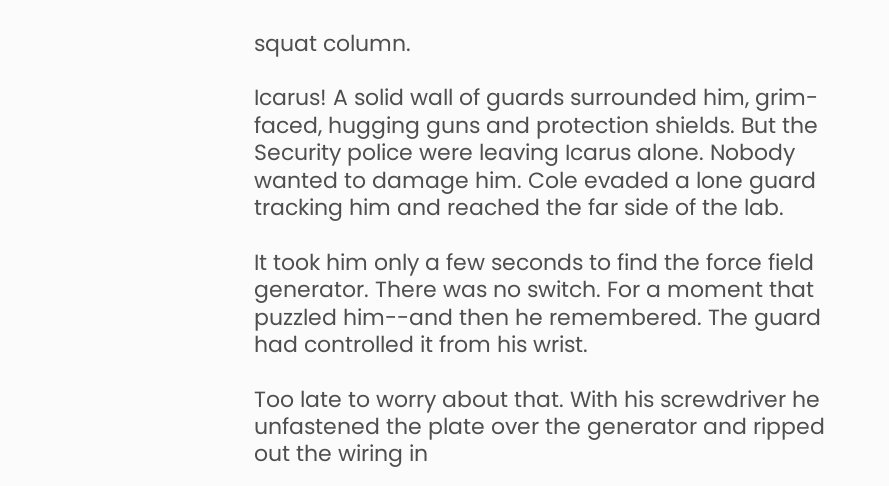squat column.

Icarus! A solid wall of guards surrounded him, grim-faced, hugging guns and protection shields. But the Security police were leaving Icarus alone. Nobody wanted to damage him. Cole evaded a lone guard tracking him and reached the far side of the lab.

It took him only a few seconds to find the force field generator. There was no switch. For a moment that puzzled him--and then he remembered. The guard had controlled it from his wrist.

Too late to worry about that. With his screwdriver he unfastened the plate over the generator and ripped out the wiring in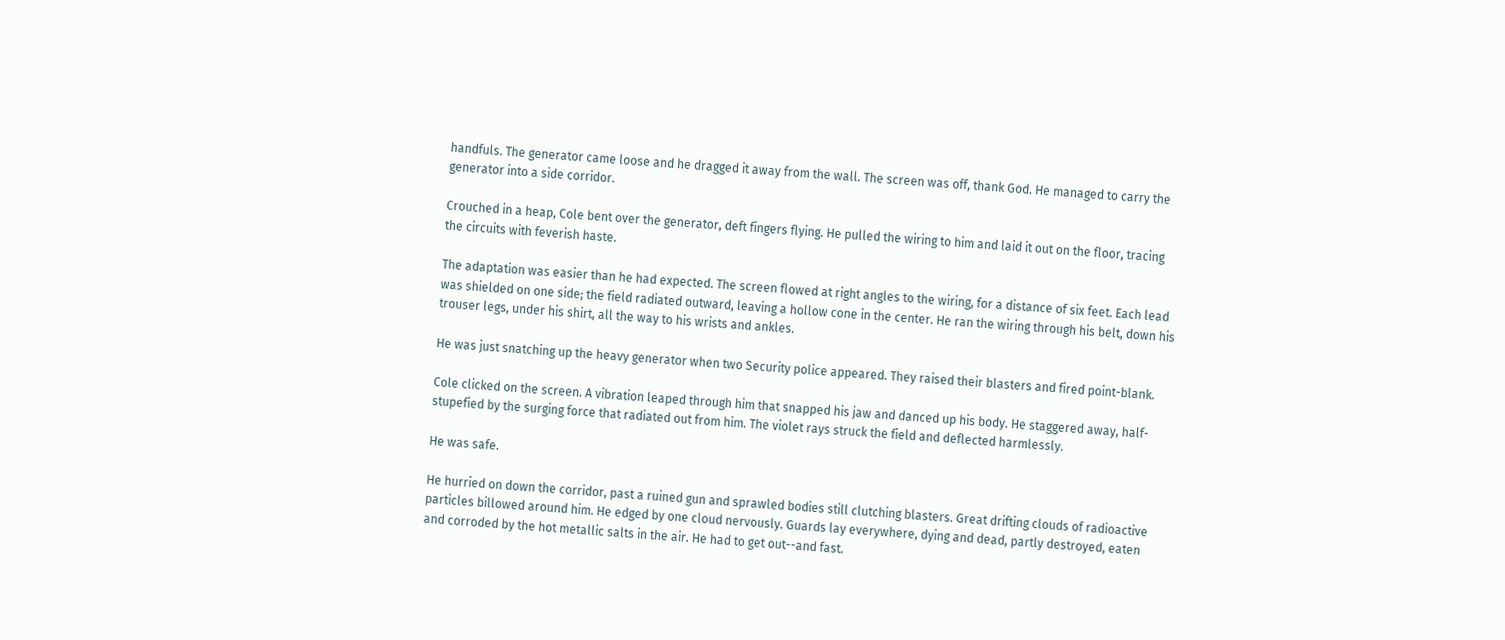handfuls. The generator came loose and he dragged it away from the wall. The screen was off, thank God. He managed to carry the generator into a side corridor.

Crouched in a heap, Cole bent over the generator, deft fingers flying. He pulled the wiring to him and laid it out on the floor, tracing the circuits with feverish haste.

The adaptation was easier than he had expected. The screen flowed at right angles to the wiring, for a distance of six feet. Each lead was shielded on one side; the field radiated outward, leaving a hollow cone in the center. He ran the wiring through his belt, down his trouser legs, under his shirt, all the way to his wrists and ankles.

He was just snatching up the heavy generator when two Security police appeared. They raised their blasters and fired point-blank.

Cole clicked on the screen. A vibration leaped through him that snapped his jaw and danced up his body. He staggered away, half-stupefied by the surging force that radiated out from him. The violet rays struck the field and deflected harmlessly.

He was safe.

He hurried on down the corridor, past a ruined gun and sprawled bodies still clutching blasters. Great drifting clouds of radioactive particles billowed around him. He edged by one cloud nervously. Guards lay everywhere, dying and dead, partly destroyed, eaten and corroded by the hot metallic salts in the air. He had to get out--and fast.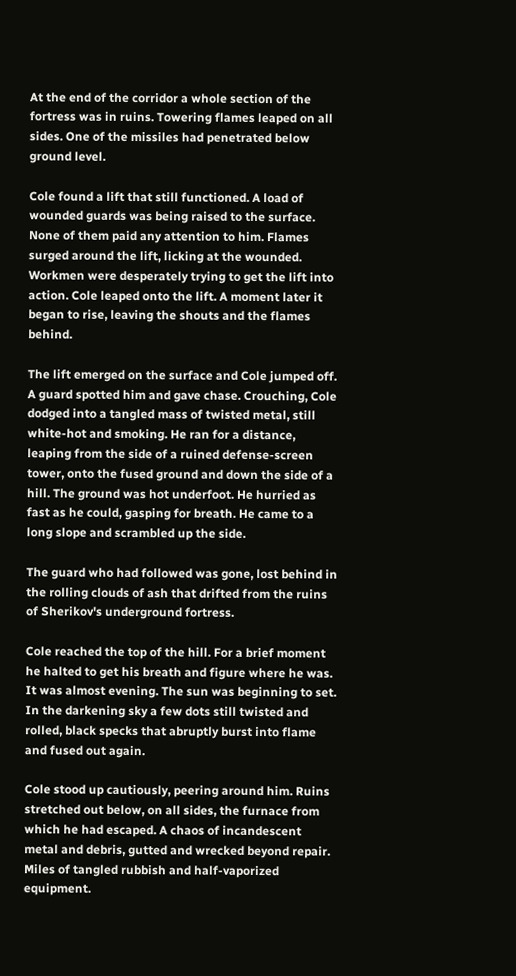At the end of the corridor a whole section of the fortress was in ruins. Towering flames leaped on all sides. One of the missiles had penetrated below ground level.

Cole found a lift that still functioned. A load of wounded guards was being raised to the surface. None of them paid any attention to him. Flames surged around the lift, licking at the wounded. Workmen were desperately trying to get the lift into action. Cole leaped onto the lift. A moment later it began to rise, leaving the shouts and the flames behind.

The lift emerged on the surface and Cole jumped off. A guard spotted him and gave chase. Crouching, Cole dodged into a tangled mass of twisted metal, still white-hot and smoking. He ran for a distance, leaping from the side of a ruined defense-screen tower, onto the fused ground and down the side of a hill. The ground was hot underfoot. He hurried as fast as he could, gasping for breath. He came to a long slope and scrambled up the side.

The guard who had followed was gone, lost behind in the rolling clouds of ash that drifted from the ruins of Sherikov's underground fortress.

Cole reached the top of the hill. For a brief moment he halted to get his breath and figure where he was. It was almost evening. The sun was beginning to set. In the darkening sky a few dots still twisted and rolled, black specks that abruptly burst into flame and fused out again.

Cole stood up cautiously, peering around him. Ruins stretched out below, on all sides, the furnace from which he had escaped. A chaos of incandescent metal and debris, gutted and wrecked beyond repair. Miles of tangled rubbish and half-vaporized equipment.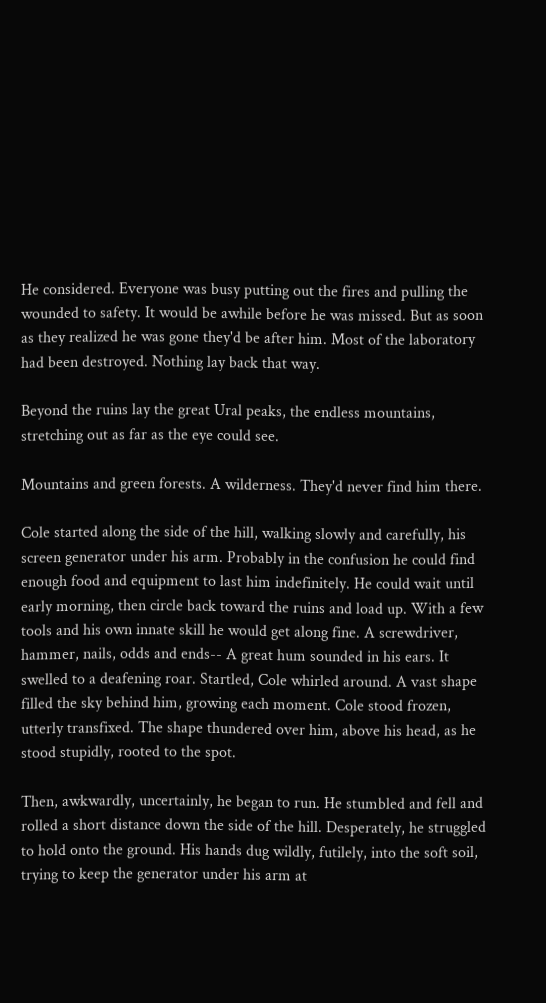He considered. Everyone was busy putting out the fires and pulling the wounded to safety. It would be awhile before he was missed. But as soon as they realized he was gone they'd be after him. Most of the laboratory had been destroyed. Nothing lay back that way.

Beyond the ruins lay the great Ural peaks, the endless mountains, stretching out as far as the eye could see.

Mountains and green forests. A wilderness. They'd never find him there.

Cole started along the side of the hill, walking slowly and carefully, his screen generator under his arm. Probably in the confusion he could find enough food and equipment to last him indefinitely. He could wait until early morning, then circle back toward the ruins and load up. With a few tools and his own innate skill he would get along fine. A screwdriver, hammer, nails, odds and ends-- A great hum sounded in his ears. It swelled to a deafening roar. Startled, Cole whirled around. A vast shape filled the sky behind him, growing each moment. Cole stood frozen, utterly transfixed. The shape thundered over him, above his head, as he stood stupidly, rooted to the spot.

Then, awkwardly, uncertainly, he began to run. He stumbled and fell and rolled a short distance down the side of the hill. Desperately, he struggled to hold onto the ground. His hands dug wildly, futilely, into the soft soil, trying to keep the generator under his arm at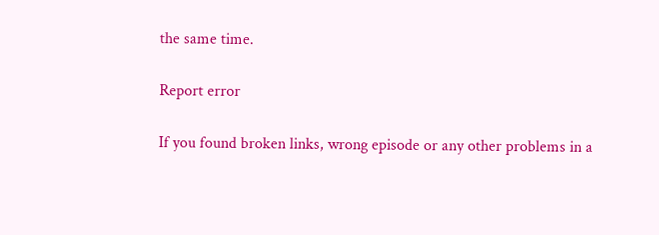the same time.

Report error

If you found broken links, wrong episode or any other problems in a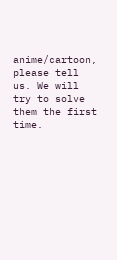anime/cartoon, please tell us. We will try to solve them the first time.